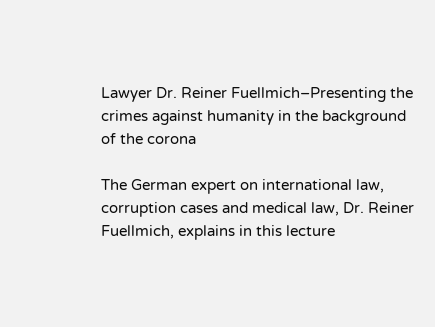Lawyer Dr. Reiner Fuellmich–Presenting the crimes against humanity in the background of the corona

The German expert on international law, corruption cases and medical law, Dr. Reiner Fuellmich, explains in this lecture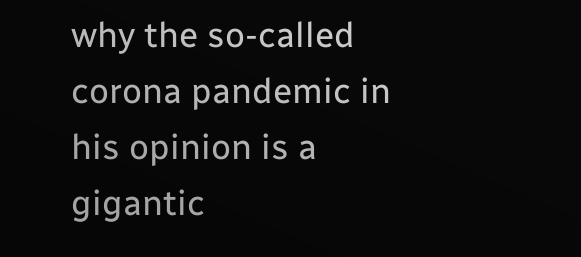why the so-called corona pandemic in his opinion is a gigantic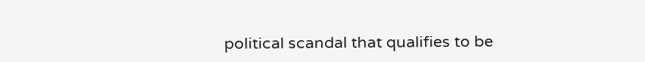political scandal that qualifies to be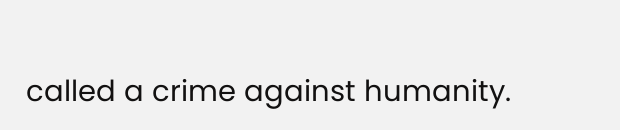called a crime against humanity.